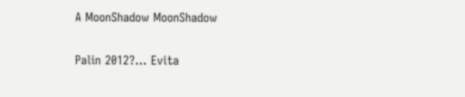A MoonShadow MoonShadow

Palin 2012?… Evita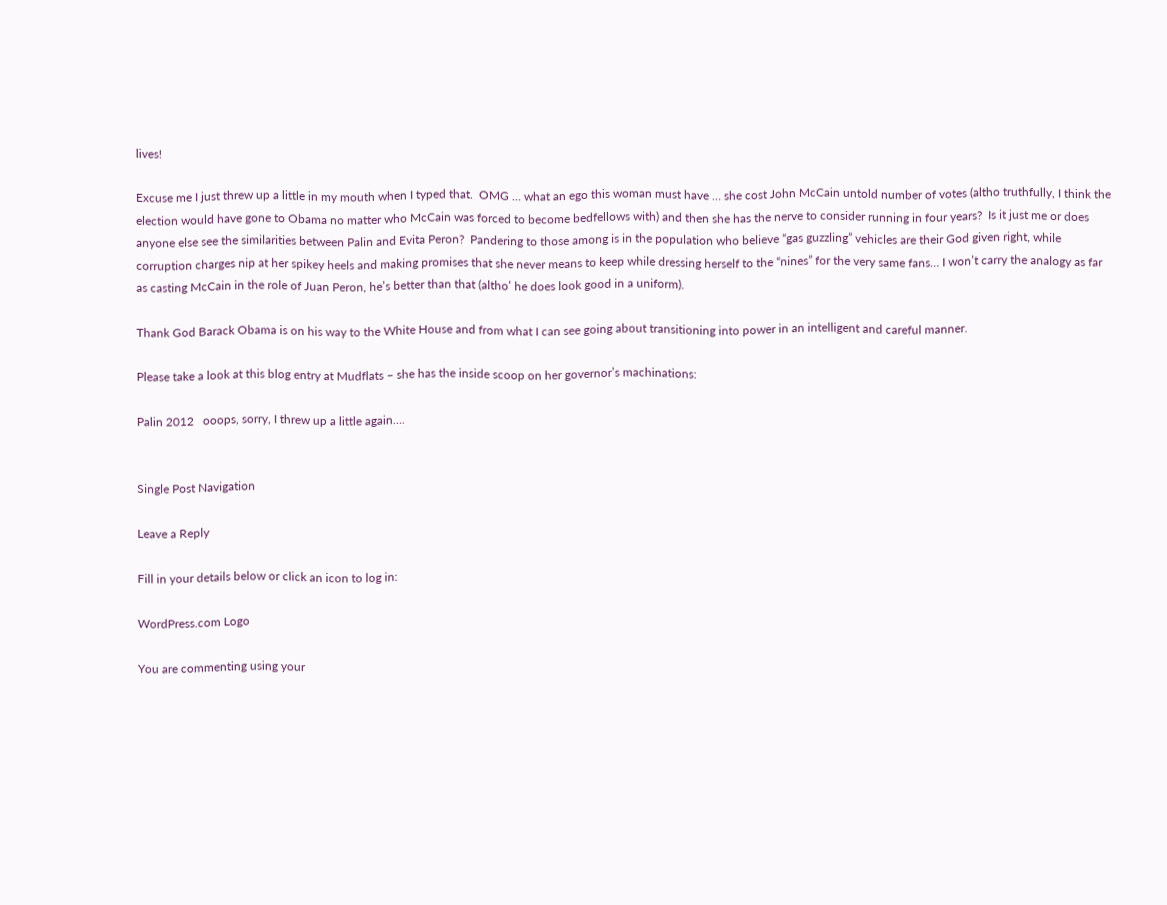lives!

Excuse me I just threw up a little in my mouth when I typed that.  OMG … what an ego this woman must have … she cost John McCain untold number of votes (altho truthfully, I think the election would have gone to Obama no matter who McCain was forced to become bedfellows with) and then she has the nerve to consider running in four years?  Is it just me or does anyone else see the similarities between Palin and Evita Peron?  Pandering to those among is in the population who believe “gas guzzling” vehicles are their God given right, while corruption charges nip at her spikey heels and making promises that she never means to keep while dressing herself to the “nines” for the very same fans… I won’t carry the analogy as far as casting McCain in the role of Juan Peron, he’s better than that (altho’ he does look good in a uniform).

Thank God Barack Obama is on his way to the White House and from what I can see going about transitioning into power in an intelligent and careful manner.

Please take a look at this blog entry at Mudflats – she has the inside scoop on her governor’s machinations:

Palin 2012   ooops, sorry, I threw up a little again….


Single Post Navigation

Leave a Reply

Fill in your details below or click an icon to log in:

WordPress.com Logo

You are commenting using your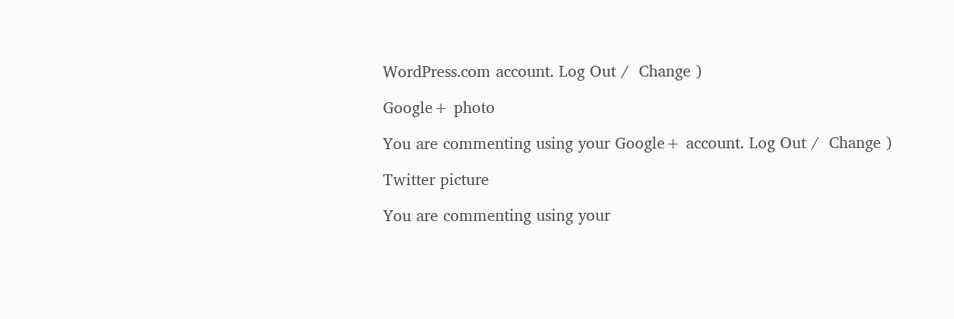WordPress.com account. Log Out /  Change )

Google+ photo

You are commenting using your Google+ account. Log Out /  Change )

Twitter picture

You are commenting using your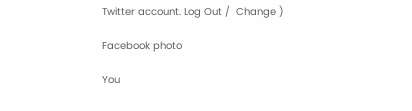Twitter account. Log Out /  Change )

Facebook photo

You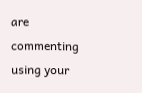are commenting using your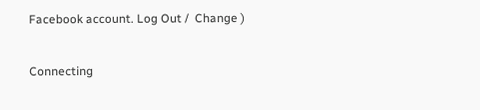Facebook account. Log Out /  Change )


Connecting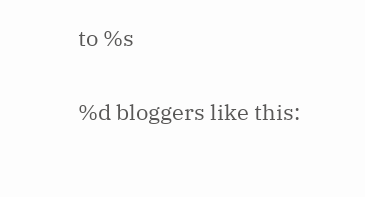to %s

%d bloggers like this: